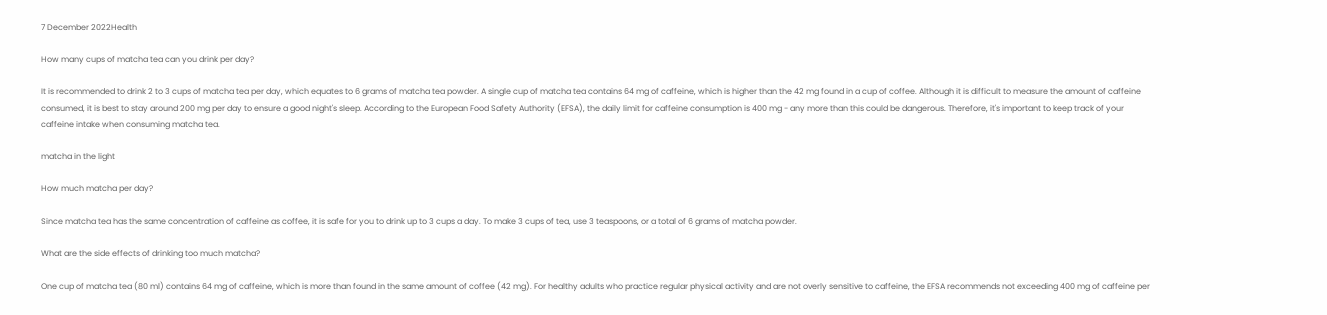7 December 2022Health

How many cups of matcha tea can you drink per day?

It is recommended to drink 2 to 3 cups of matcha tea per day, which equates to 6 grams of matcha tea powder. A single cup of matcha tea contains 64 mg of caffeine, which is higher than the 42 mg found in a cup of coffee. Although it is difficult to measure the amount of caffeine consumed, it is best to stay around 200 mg per day to ensure a good night's sleep. According to the European Food Safety Authority (EFSA), the daily limit for caffeine consumption is 400 mg - any more than this could be dangerous. Therefore, it's important to keep track of your caffeine intake when consuming matcha tea.

matcha in the light

How much matcha per day?

Since matcha tea has the same concentration of caffeine as coffee, it is safe for you to drink up to 3 cups a day. To make 3 cups of tea, use 3 teaspoons, or a total of 6 grams of matcha powder.

What are the side effects of drinking too much matcha?

One cup of matcha tea (80 ml) contains 64 mg of caffeine, which is more than found in the same amount of coffee (42 mg). For healthy adults who practice regular physical activity and are not overly sensitive to caffeine, the EFSA recommends not exceeding 400 mg of caffeine per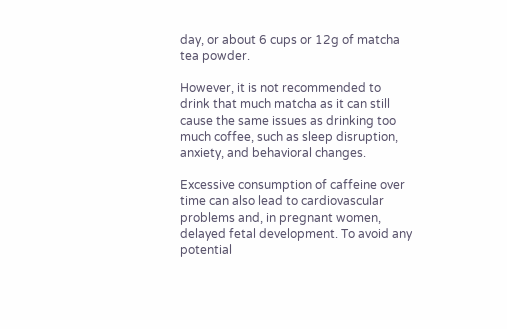day, or about 6 cups or 12g of matcha tea powder.

However, it is not recommended to drink that much matcha as it can still cause the same issues as drinking too much coffee, such as sleep disruption, anxiety, and behavioral changes.

Excessive consumption of caffeine over time can also lead to cardiovascular problems and, in pregnant women, delayed fetal development. To avoid any potential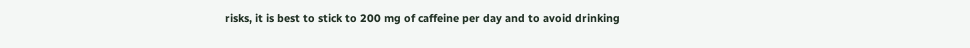risks, it is best to stick to 200 mg of caffeine per day and to avoid drinking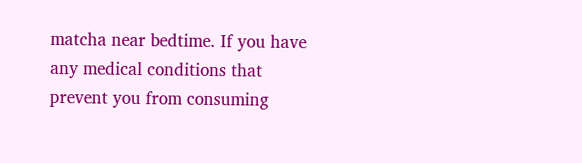matcha near bedtime. If you have any medical conditions that prevent you from consuming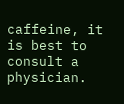caffeine, it is best to consult a physician.